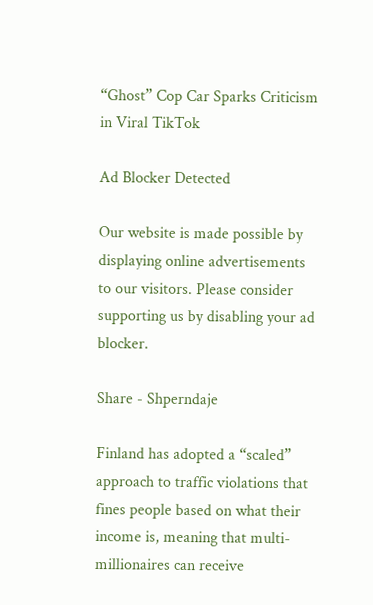“Ghost” Cop Car Sparks Criticism in Viral TikTok

Ad Blocker Detected

Our website is made possible by displaying online advertisements to our visitors. Please consider supporting us by disabling your ad blocker.

Share - Shperndaje

Finland has adopted a “scaled” approach to traffic violations that fines people based on what their income is, meaning that multi-millionaires can receive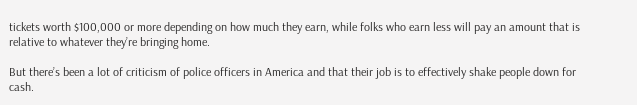tickets worth $100,000 or more depending on how much they earn, while folks who earn less will pay an amount that is relative to whatever they’re bringing home.

But there’s been a lot of criticism of police officers in America and that their job is to effectively shake people down for cash.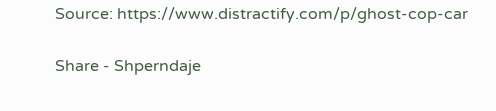Source: https://www.distractify.com/p/ghost-cop-car

Share - Shperndaje